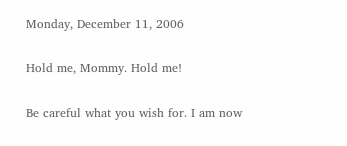Monday, December 11, 2006

Hold me, Mommy. Hold me!

Be careful what you wish for. I am now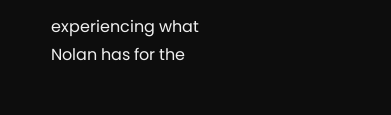experiencing what Nolan has for the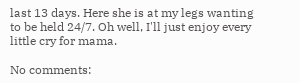last 13 days. Here she is at my legs wanting to be held 24/7. Oh well, I'll just enjoy every little cry for mama.

No comments: